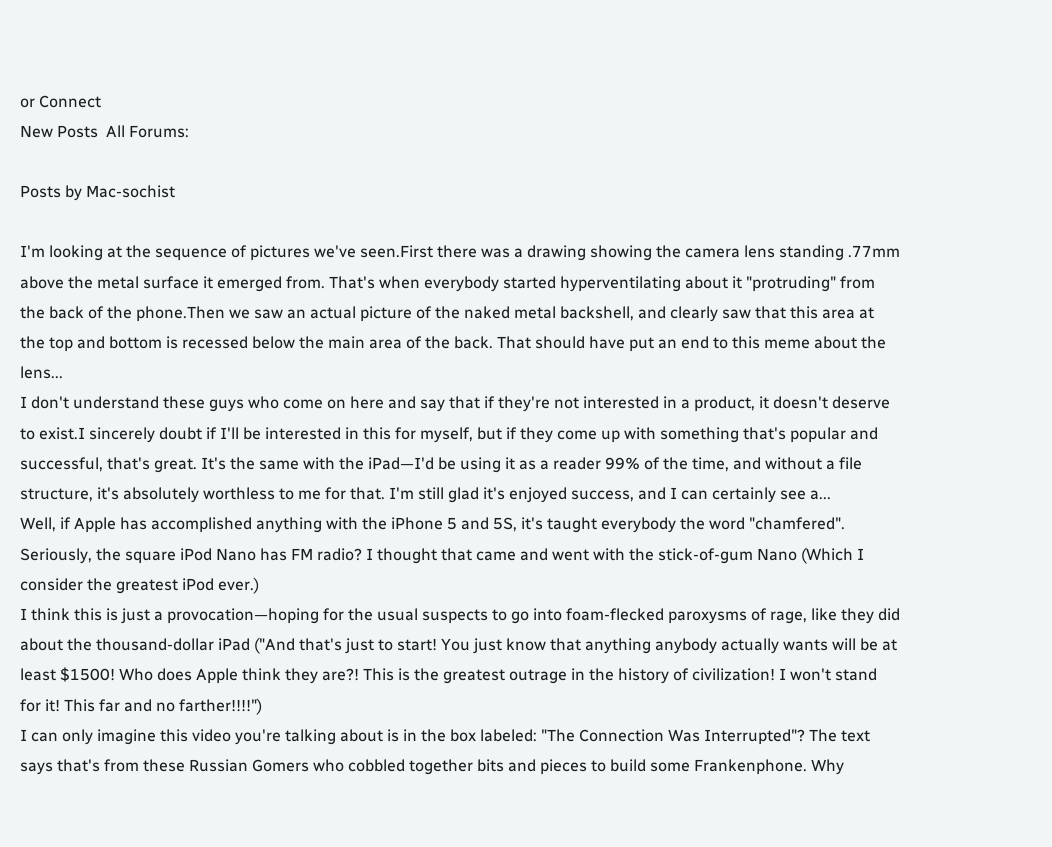or Connect
New Posts  All Forums:

Posts by Mac-sochist

I'm looking at the sequence of pictures we've seen.First there was a drawing showing the camera lens standing .77mm above the metal surface it emerged from. That's when everybody started hyperventilating about it "protruding" from the back of the phone.Then we saw an actual picture of the naked metal backshell, and clearly saw that this area at the top and bottom is recessed below the main area of the back. That should have put an end to this meme about the lens...
I don't understand these guys who come on here and say that if they're not interested in a product, it doesn't deserve to exist.I sincerely doubt if I'll be interested in this for myself, but if they come up with something that's popular and successful, that's great. It's the same with the iPad—I'd be using it as a reader 99% of the time, and without a file structure, it's absolutely worthless to me for that. I'm still glad it's enjoyed success, and I can certainly see a...
Well, if Apple has accomplished anything with the iPhone 5 and 5S, it's taught everybody the word "chamfered".
Seriously, the square iPod Nano has FM radio? I thought that came and went with the stick-of-gum Nano (Which I consider the greatest iPod ever.)
I think this is just a provocation—hoping for the usual suspects to go into foam-flecked paroxysms of rage, like they did about the thousand-dollar iPad ("And that's just to start! You just know that anything anybody actually wants will be at least $1500! Who does Apple think they are?! This is the greatest outrage in the history of civilization! I won't stand for it! This far and no farther!!!!")
I can only imagine this video you're talking about is in the box labeled: "The Connection Was Interrupted"? The text says that's from these Russian Gomers who cobbled together bits and pieces to build some Frankenphone. Why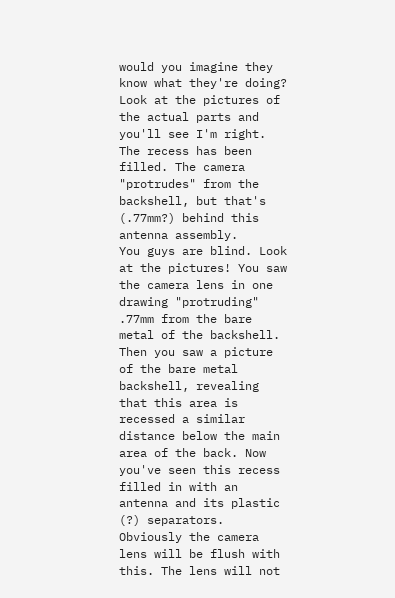would you imagine they know what they're doing? Look at the pictures of the actual parts and you'll see I'm right. The recess has been filled. The camera "protrudes" from the backshell, but that's (.77mm?) behind this antenna assembly.
You guys are blind. Look at the pictures! You saw the camera lens in one drawing "protruding" .77mm from the bare metal of the backshell. Then you saw a picture of the bare metal backshell, revealing that this area is recessed a similar distance below the main area of the back. Now you've seen this recess filled in with an antenna and its plastic (?) separators. Obviously the camera lens will be flush with this. The lens will not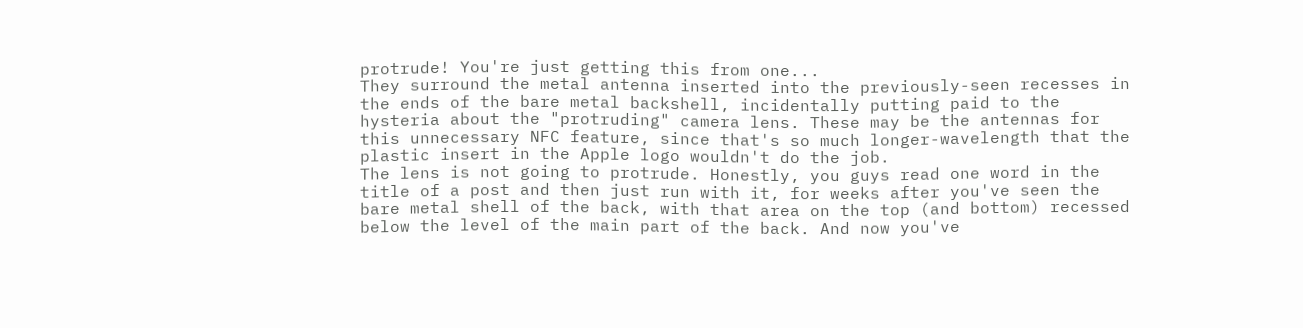protrude! You're just getting this from one...
They surround the metal antenna inserted into the previously-seen recesses in the ends of the bare metal backshell, incidentally putting paid to the hysteria about the "protruding" camera lens. These may be the antennas for this unnecessary NFC feature, since that's so much longer-wavelength that the plastic insert in the Apple logo wouldn't do the job.
The lens is not going to protrude. Honestly, you guys read one word in the title of a post and then just run with it, for weeks after you've seen the bare metal shell of the back, with that area on the top (and bottom) recessed below the level of the main part of the back. And now you've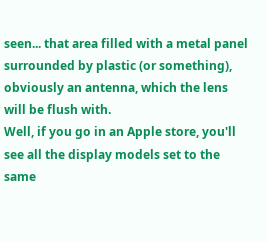seen... that area filled with a metal panel surrounded by plastic (or something), obviously an antenna, which the lens will be flush with.
Well, if you go in an Apple store, you'll see all the display models set to the same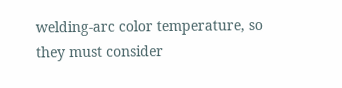welding-arc color temperature, so they must consider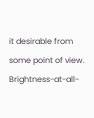it desirable from some point of view. Brightness-at-all-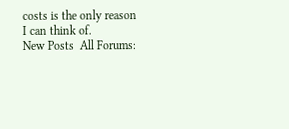costs is the only reason I can think of.
New Posts  All Forums: